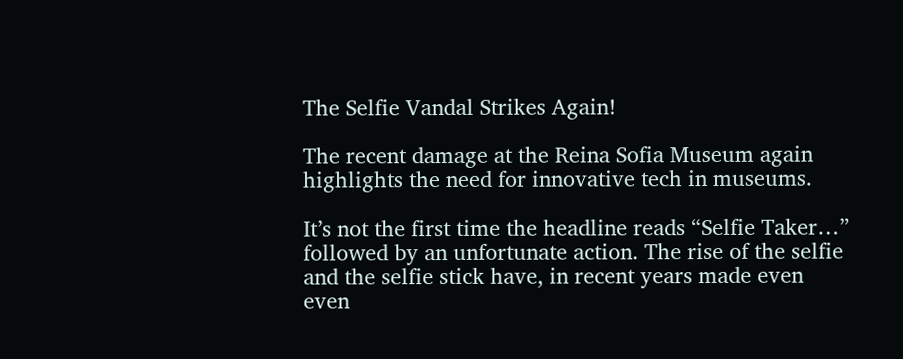The Selfie Vandal Strikes Again!

The recent damage at the Reina Sofia Museum again highlights the need for innovative tech in museums.

It’s not the first time the headline reads “Selfie Taker…” followed by an unfortunate action. The rise of the selfie and the selfie stick have, in recent years made even even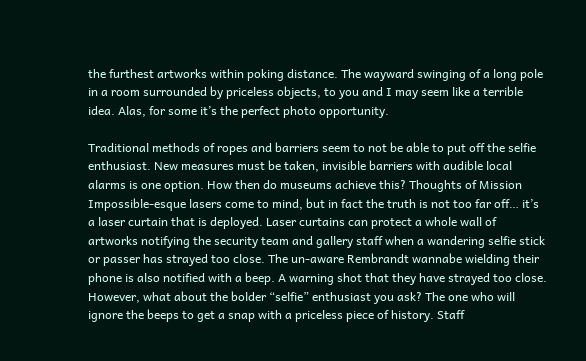the furthest artworks within poking distance. The wayward swinging of a long pole in a room surrounded by priceless objects, to you and I may seem like a terrible idea. Alas, for some it’s the perfect photo opportunity.

Traditional methods of ropes and barriers seem to not be able to put off the selfie enthusiast. New measures must be taken, invisible barriers with audible local alarms is one option. How then do museums achieve this? Thoughts of Mission Impossible-esque lasers come to mind, but in fact the truth is not too far off… it’s a laser curtain that is deployed. Laser curtains can protect a whole wall of artworks notifying the security team and gallery staff when a wandering selfie stick or passer has strayed too close. The un-aware Rembrandt wannabe wielding their phone is also notified with a beep. A warning shot that they have strayed too close. However, what about the bolder “selfie” enthusiast you ask? The one who will ignore the beeps to get a snap with a priceless piece of history. Staff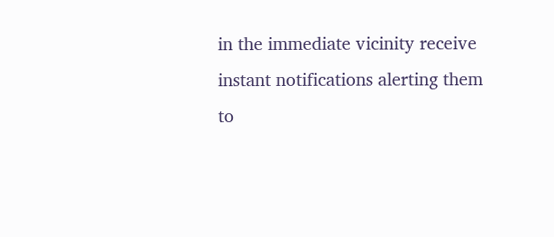in the immediate vicinity receive instant notifications alerting them to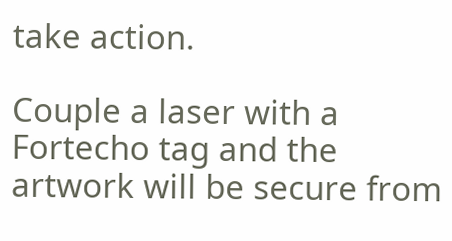take action.

Couple a laser with a Fortecho tag and the artwork will be secure from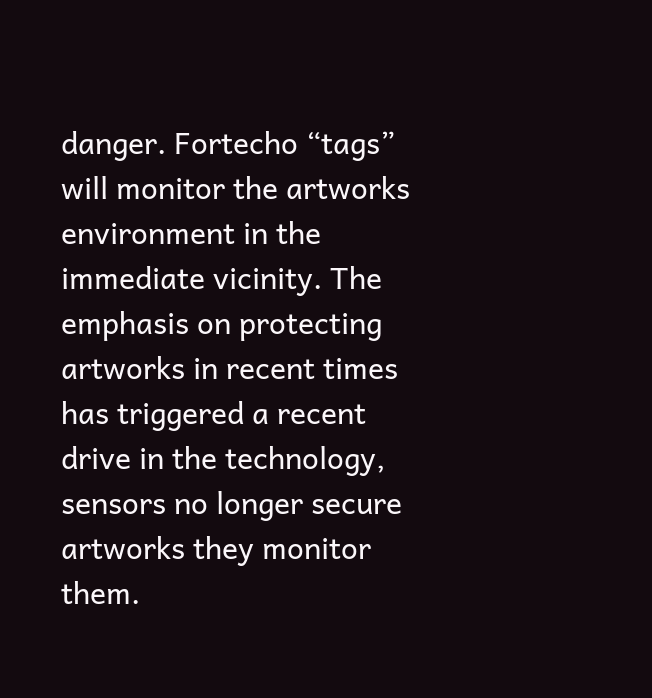danger. Fortecho “tags” will monitor the artworks environment in the immediate vicinity. The emphasis on protecting artworks in recent times has triggered a recent drive in the technology, sensors no longer secure artworks they monitor them.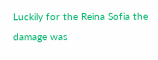Luckily for the Reina Sofia the damage was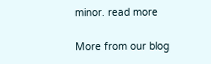minor. read more

More from our blog